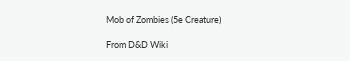Mob of Zombies (5e Creature)

From D&D Wiki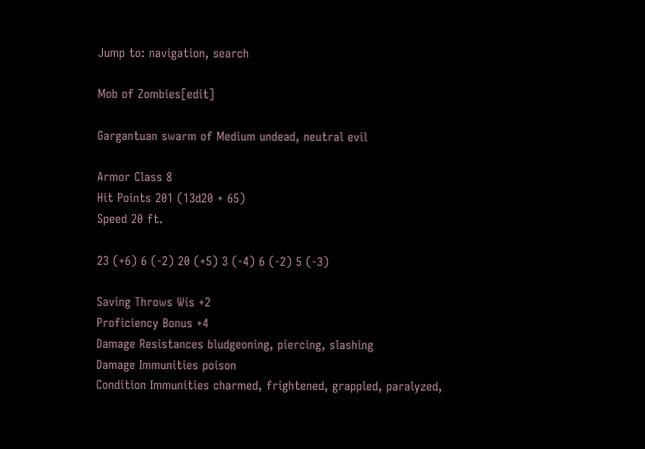Jump to: navigation, search

Mob of Zombies[edit]

Gargantuan swarm of Medium undead, neutral evil

Armor Class 8
Hit Points 201 (13d20 + 65)
Speed 20 ft.

23 (+6) 6 (-2) 20 (+5) 3 (-4) 6 (-2) 5 (-3)

Saving Throws Wis +2
Proficiency Bonus +4
Damage Resistances bludgeoning, piercing, slashing
Damage Immunities poison
Condition Immunities charmed, frightened, grappled, paralyzed,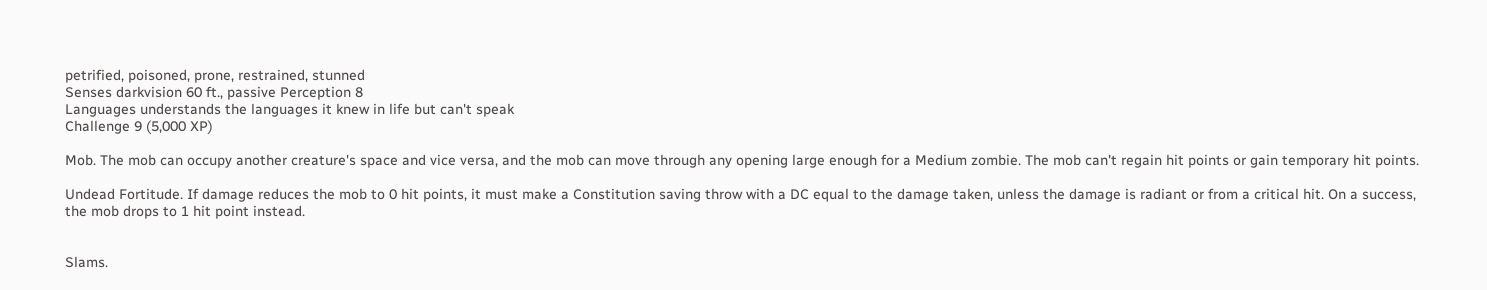petrified, poisoned, prone, restrained, stunned
Senses darkvision 60 ft., passive Perception 8
Languages understands the languages it knew in life but can't speak
Challenge 9 (5,000 XP)

Mob. The mob can occupy another creature's space and vice versa, and the mob can move through any opening large enough for a Medium zombie. The mob can't regain hit points or gain temporary hit points.

Undead Fortitude. If damage reduces the mob to 0 hit points, it must make a Constitution saving throw with a DC equal to the damage taken, unless the damage is radiant or from a critical hit. On a success, the mob drops to 1 hit point instead.


Slams.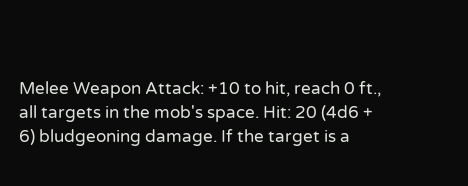Melee Weapon Attack: +10 to hit, reach 0 ft., all targets in the mob's space. Hit: 20 (4d6 + 6) bludgeoning damage. If the target is a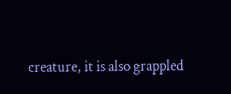creature, it is also grappled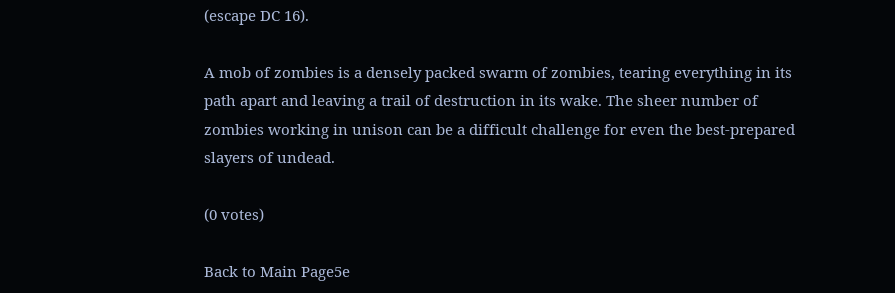(escape DC 16).

A mob of zombies is a densely packed swarm of zombies, tearing everything in its path apart and leaving a trail of destruction in its wake. The sheer number of zombies working in unison can be a difficult challenge for even the best-prepared slayers of undead.

(0 votes)

Back to Main Page5e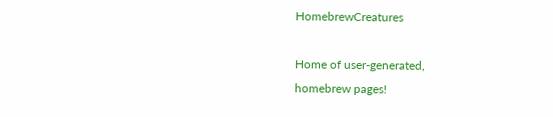HomebrewCreatures

Home of user-generated,
homebrew pages!